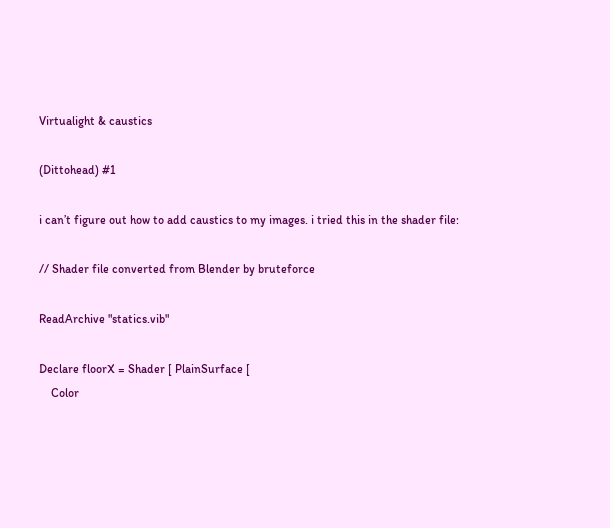Virtualight & caustics

(Dittohead) #1

i can’t figure out how to add caustics to my images. i tried this in the shader file:

// Shader file converted from Blender by bruteforce

ReadArchive "statics.vib"

Declare floorX = Shader [ PlainSurface [
    Color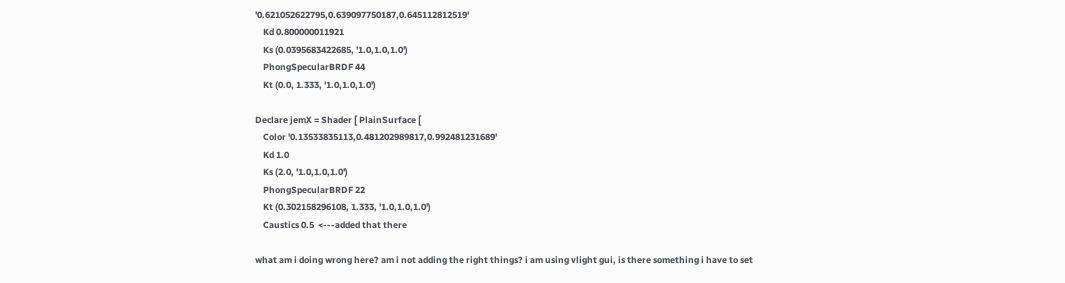'0.621052622795,0.639097750187,0.645112812519'
    Kd 0.800000011921
    Ks (0.0395683422685, '1.0,1.0,1.0')
    PhongSpecularBRDF 44
    Kt (0.0, 1.333, '1.0,1.0,1.0')

Declare jemX = Shader [ PlainSurface [
    Color '0.13533835113,0.481202989817,0.992481231689'
    Kd 1.0
    Ks (2.0, '1.0,1.0,1.0')
    PhongSpecularBRDF 22
    Kt (0.302158296108, 1.333, '1.0,1.0,1.0')
    Caustics 0.5  <---added that there

what am i doing wrong here? am i not adding the right things? i am using vlight gui, is there something i have to set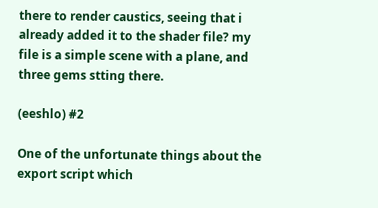there to render caustics, seeing that i already added it to the shader file? my file is a simple scene with a plane, and three gems stting there.

(eeshlo) #2

One of the unfortunate things about the export script which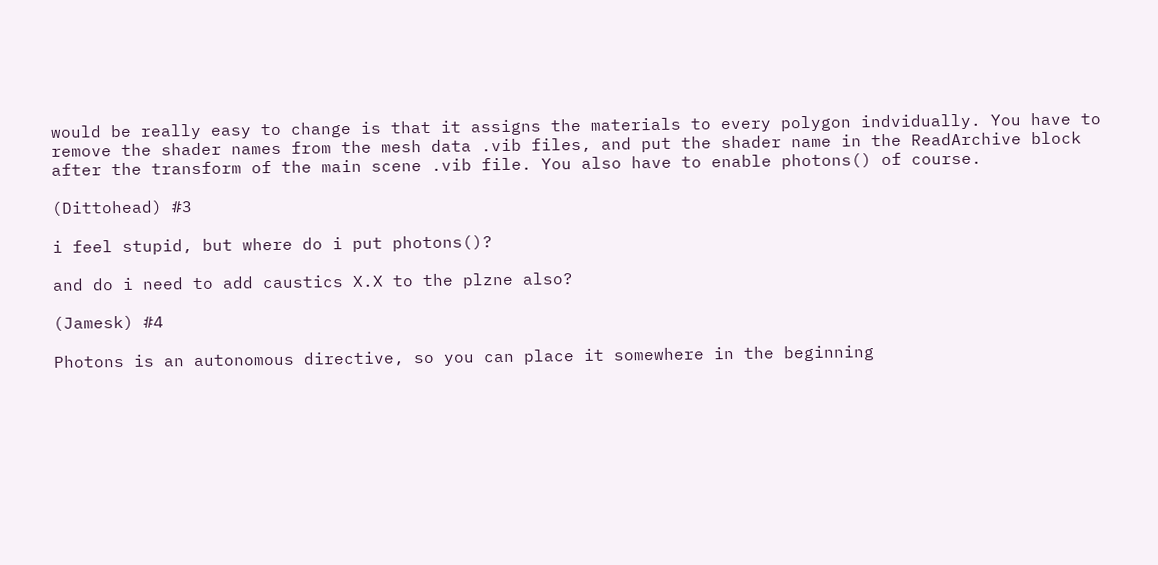would be really easy to change is that it assigns the materials to every polygon indvidually. You have to remove the shader names from the mesh data .vib files, and put the shader name in the ReadArchive block after the transform of the main scene .vib file. You also have to enable photons() of course.

(Dittohead) #3

i feel stupid, but where do i put photons()?

and do i need to add caustics X.X to the plzne also?

(Jamesk) #4

Photons is an autonomous directive, so you can place it somewhere in the beginning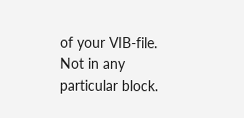of your VIB-file. Not in any particular block.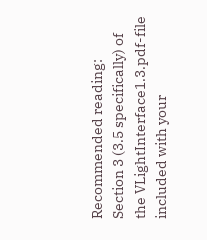Recommended reading: Section 3 (3.5 specifically) of the VLightInterface1.3.pdf-file included with your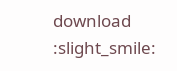download :slight_smile: